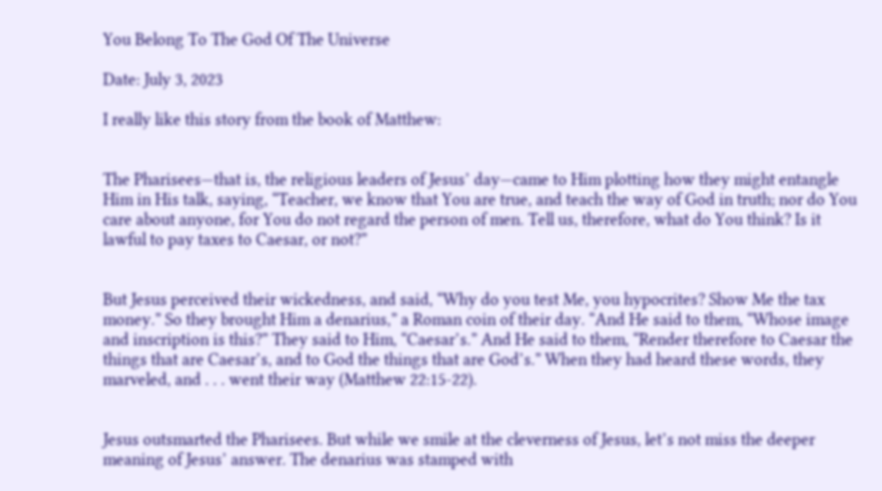You Belong To The God Of The Universe

Date: July 3, 2023

I really like this story from the book of Matthew:


The Pharisees—that is, the religious leaders of Jesus’ day—came to Him plotting how they might entangle Him in His talk, saying, “Teacher, we know that You are true, and teach the way of God in truth; nor do You care about anyone, for You do not regard the person of men. Tell us, therefore, what do You think? Is it lawful to pay taxes to Caesar, or not?”


But Jesus perceived their wickedness, and said, “Why do you test Me, you hypocrites? Show Me the tax money.” So they brought Him a denarius,” a Roman coin of their day. “And He said to them, “Whose image and inscription is this?” They said to Him, “Caesar’s.” And He said to them, “Render therefore to Caesar the things that are Caesar’s, and to God the things that are God’s.” When they had heard these words, they marveled, and . . . went their way (Matthew 22:15-22).


Jesus outsmarted the Pharisees. But while we smile at the cleverness of Jesus, let’s not miss the deeper meaning of Jesus’ answer. The denarius was stamped with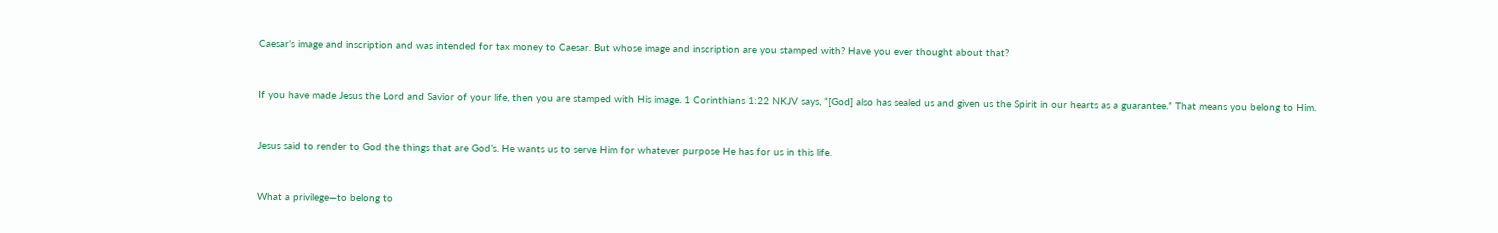Caesar’s image and inscription and was intended for tax money to Caesar. But whose image and inscription are you stamped with? Have you ever thought about that?


If you have made Jesus the Lord and Savior of your life, then you are stamped with His image. 1 Corinthians 1:22 NKJV says, “[God] also has sealed us and given us the Spirit in our hearts as a guarantee.” That means you belong to Him.


Jesus said to render to God the things that are God’s. He wants us to serve Him for whatever purpose He has for us in this life.


What a privilege—to belong to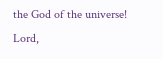the God of the universe! Lord,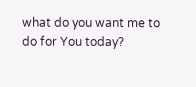what do you want me to do for You today?